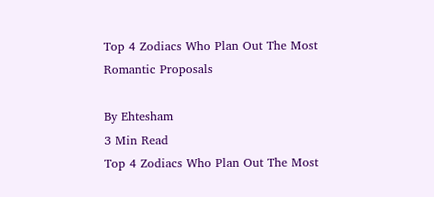Top 4 Zodiacs Who Plan Out The Most Romantic Proposals

By Ehtesham
3 Min Read
Top 4 Zodiacs Who Plan Out The Most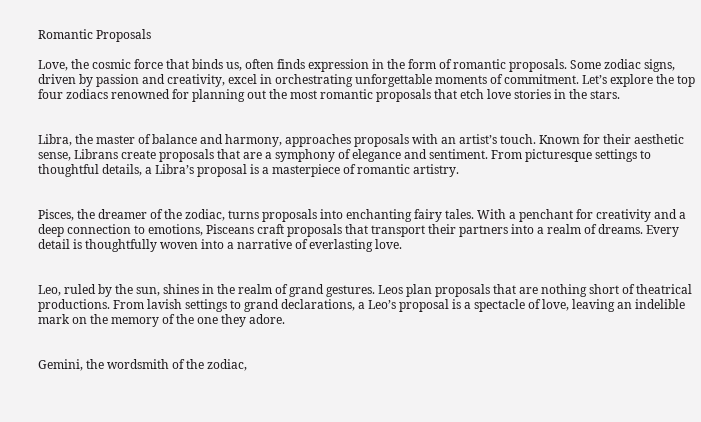Romantic Proposals

Love, the cosmic force that binds us, often finds expression in the form of romantic proposals. Some zodiac signs, driven by passion and creativity, excel in orchestrating unforgettable moments of commitment. Let’s explore the top four zodiacs renowned for planning out the most romantic proposals that etch love stories in the stars.


Libra, the master of balance and harmony, approaches proposals with an artist’s touch. Known for their aesthetic sense, Librans create proposals that are a symphony of elegance and sentiment. From picturesque settings to thoughtful details, a Libra’s proposal is a masterpiece of romantic artistry.


Pisces, the dreamer of the zodiac, turns proposals into enchanting fairy tales. With a penchant for creativity and a deep connection to emotions, Pisceans craft proposals that transport their partners into a realm of dreams. Every detail is thoughtfully woven into a narrative of everlasting love.


Leo, ruled by the sun, shines in the realm of grand gestures. Leos plan proposals that are nothing short of theatrical productions. From lavish settings to grand declarations, a Leo’s proposal is a spectacle of love, leaving an indelible mark on the memory of the one they adore.


Gemini, the wordsmith of the zodiac,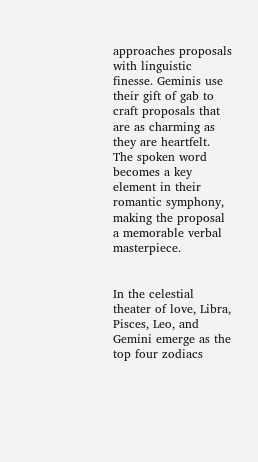approaches proposals with linguistic finesse. Geminis use their gift of gab to craft proposals that are as charming as they are heartfelt. The spoken word becomes a key element in their romantic symphony, making the proposal a memorable verbal masterpiece.


In the celestial theater of love, Libra, Pisces, Leo, and Gemini emerge as the top four zodiacs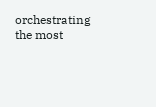orchestrating the most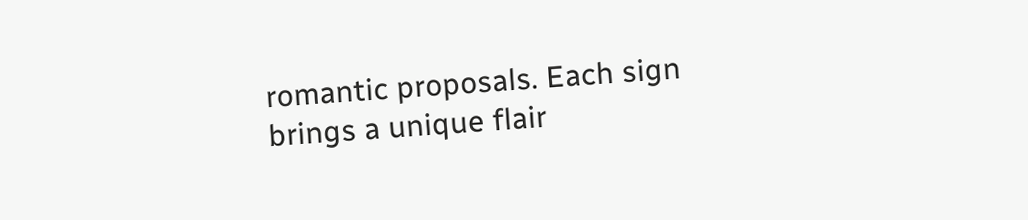romantic proposals. Each sign brings a unique flair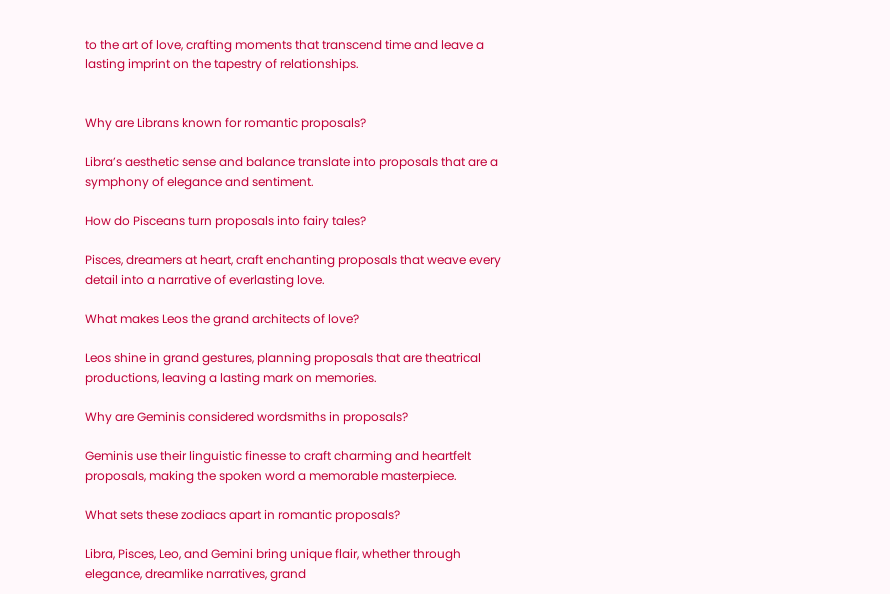to the art of love, crafting moments that transcend time and leave a lasting imprint on the tapestry of relationships.


Why are Librans known for romantic proposals?

Libra’s aesthetic sense and balance translate into proposals that are a symphony of elegance and sentiment.

How do Pisceans turn proposals into fairy tales?

Pisces, dreamers at heart, craft enchanting proposals that weave every detail into a narrative of everlasting love.

What makes Leos the grand architects of love?

Leos shine in grand gestures, planning proposals that are theatrical productions, leaving a lasting mark on memories.

Why are Geminis considered wordsmiths in proposals?

Geminis use their linguistic finesse to craft charming and heartfelt proposals, making the spoken word a memorable masterpiece.

What sets these zodiacs apart in romantic proposals?

Libra, Pisces, Leo, and Gemini bring unique flair, whether through elegance, dreamlike narratives, grand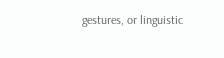gestures, or linguistic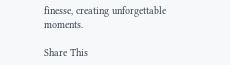finesse, creating unforgettable moments.

Share This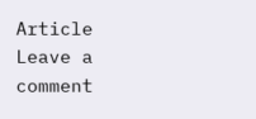Article
Leave a comment